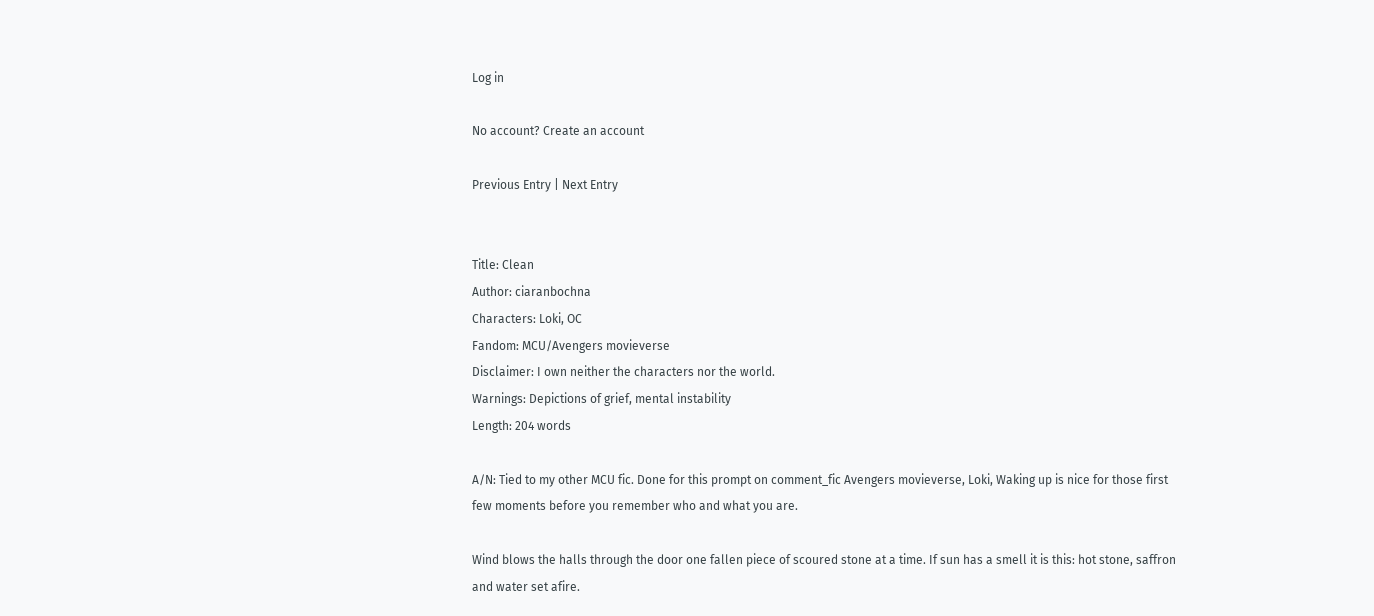Log in

No account? Create an account

Previous Entry | Next Entry


Title: Clean
Author: ciaranbochna
Characters: Loki, OC
Fandom: MCU/Avengers movieverse
Disclaimer: I own neither the characters nor the world.
Warnings: Depictions of grief, mental instability
Length: 204 words

A/N: Tied to my other MCU fic. Done for this prompt on comment_fic Avengers movieverse, Loki, Waking up is nice for those first few moments before you remember who and what you are.

Wind blows the halls through the door one fallen piece of scoured stone at a time. If sun has a smell it is this: hot stone, saffron and water set afire.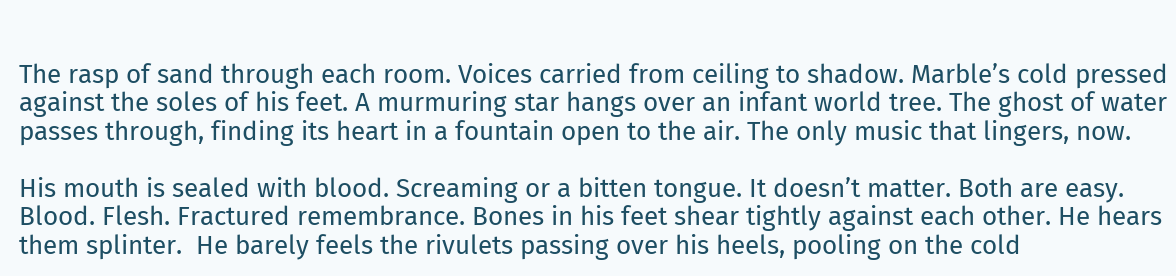The rasp of sand through each room. Voices carried from ceiling to shadow. Marble’s cold pressed against the soles of his feet. A murmuring star hangs over an infant world tree. The ghost of water passes through, finding its heart in a fountain open to the air. The only music that lingers, now.

His mouth is sealed with blood. Screaming or a bitten tongue. It doesn’t matter. Both are easy. Blood. Flesh. Fractured remembrance. Bones in his feet shear tightly against each other. He hears them splinter.  He barely feels the rivulets passing over his heels, pooling on the cold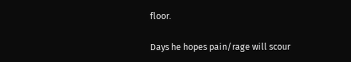floor.

Days he hopes pain/rage will scour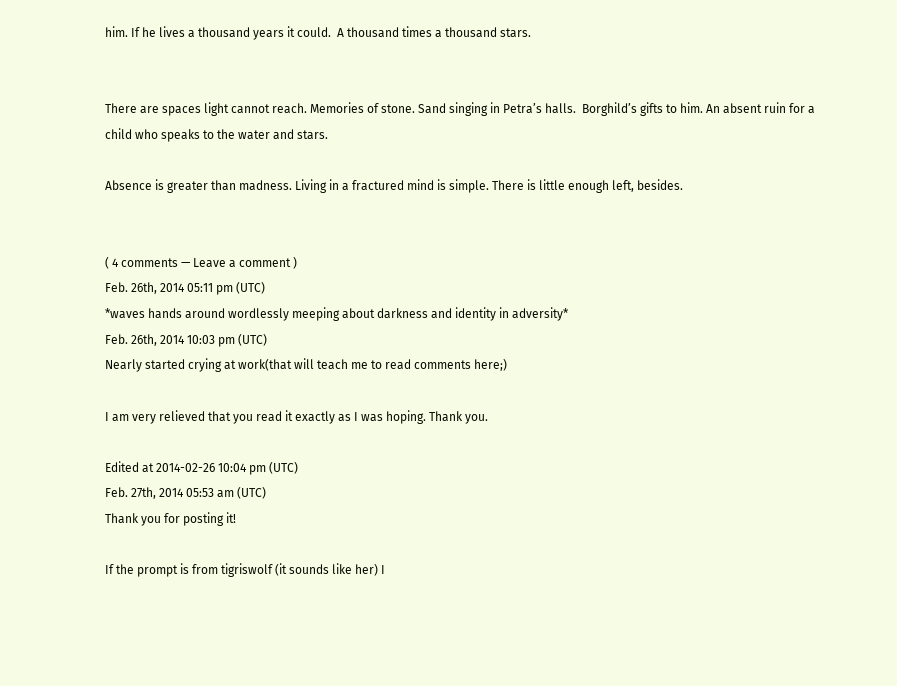him. If he lives a thousand years it could.  A thousand times a thousand stars.


There are spaces light cannot reach. Memories of stone. Sand singing in Petra’s halls.  Borghild’s gifts to him. An absent ruin for a child who speaks to the water and stars.

Absence is greater than madness. Living in a fractured mind is simple. There is little enough left, besides.


( 4 comments — Leave a comment )
Feb. 26th, 2014 05:11 pm (UTC)
*waves hands around wordlessly meeping about darkness and identity in adversity*
Feb. 26th, 2014 10:03 pm (UTC)
Nearly started crying at work(that will teach me to read comments here;)

I am very relieved that you read it exactly as I was hoping. Thank you.

Edited at 2014-02-26 10:04 pm (UTC)
Feb. 27th, 2014 05:53 am (UTC)
Thank you for posting it!

If the prompt is from tigriswolf (it sounds like her) I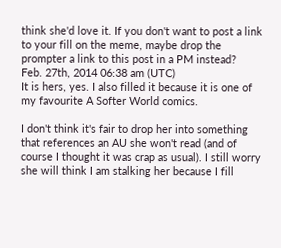think she'd love it. If you don't want to post a link to your fill on the meme, maybe drop the prompter a link to this post in a PM instead?
Feb. 27th, 2014 06:38 am (UTC)
It is hers, yes. I also filled it because it is one of my favourite A Softer World comics.

I don't think it's fair to drop her into something that references an AU she won't read (and of course I thought it was crap as usual). I still worry she will think I am stalking her because I fill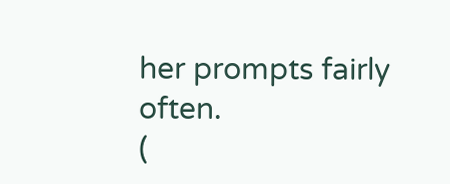her prompts fairly often.
(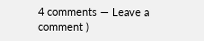4 comments — Leave a comment )